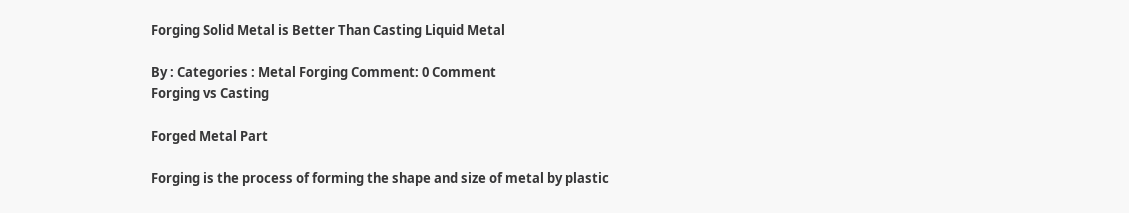Forging Solid Metal is Better Than Casting Liquid Metal

By : Categories : Metal Forging Comment: 0 Comment
Forging vs Casting

Forged Metal Part

Forging is the process of forming the shape and size of metal by plastic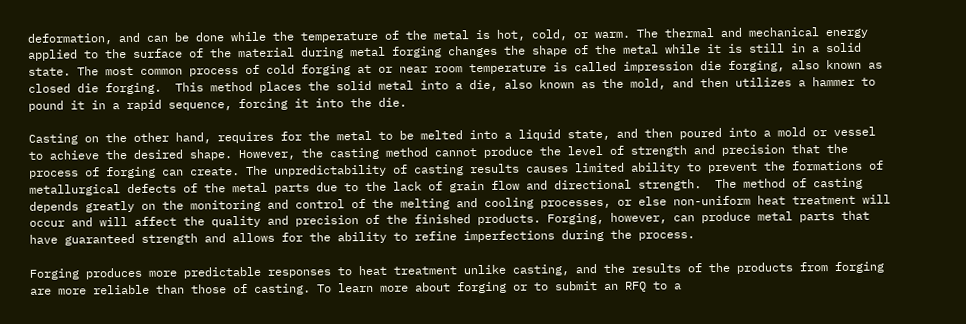deformation, and can be done while the temperature of the metal is hot, cold, or warm. The thermal and mechanical energy applied to the surface of the material during metal forging changes the shape of the metal while it is still in a solid state. The most common process of cold forging at or near room temperature is called impression die forging, also known as closed die forging.  This method places the solid metal into a die, also known as the mold, and then utilizes a hammer to pound it in a rapid sequence, forcing it into the die.

Casting on the other hand, requires for the metal to be melted into a liquid state, and then poured into a mold or vessel to achieve the desired shape. However, the casting method cannot produce the level of strength and precision that the process of forging can create. The unpredictability of casting results causes limited ability to prevent the formations of metallurgical defects of the metal parts due to the lack of grain flow and directional strength.  The method of casting depends greatly on the monitoring and control of the melting and cooling processes, or else non-uniform heat treatment will occur and will affect the quality and precision of the finished products. Forging, however, can produce metal parts that have guaranteed strength and allows for the ability to refine imperfections during the process.

Forging produces more predictable responses to heat treatment unlike casting, and the results of the products from forging are more reliable than those of casting. To learn more about forging or to submit an RFQ to a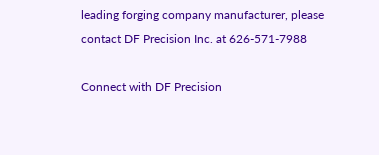leading forging company manufacturer, please contact DF Precision Inc. at 626-571-7988

Connect with DF Precision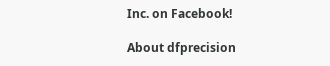Inc. on Facebook!

About dfprecision